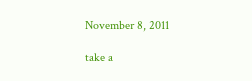November 8, 2011

take a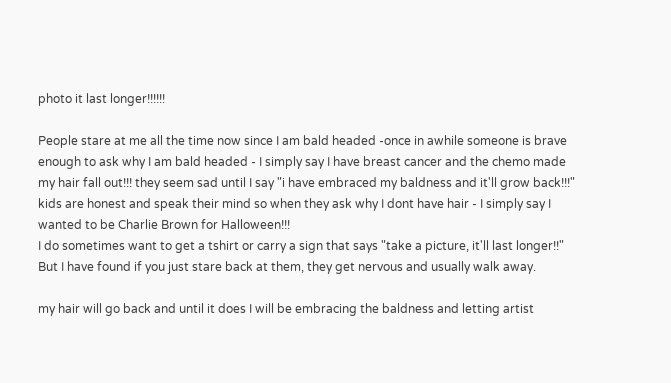photo it last longer!!!!!!

People stare at me all the time now since I am bald headed -once in awhile someone is brave enough to ask why I am bald headed - I simply say I have breast cancer and the chemo made my hair fall out!!! they seem sad until I say "i have embraced my baldness and it'll grow back!!!"
kids are honest and speak their mind so when they ask why I dont have hair - I simply say I wanted to be Charlie Brown for Halloween!!!
I do sometimes want to get a tshirt or carry a sign that says "take a picture, it'll last longer!!" But I have found if you just stare back at them, they get nervous and usually walk away.

my hair will go back and until it does I will be embracing the baldness and letting artist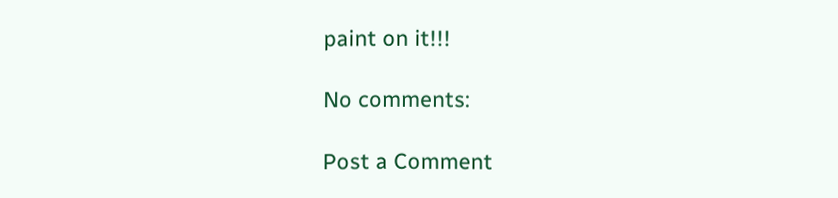paint on it!!!

No comments:

Post a Comment